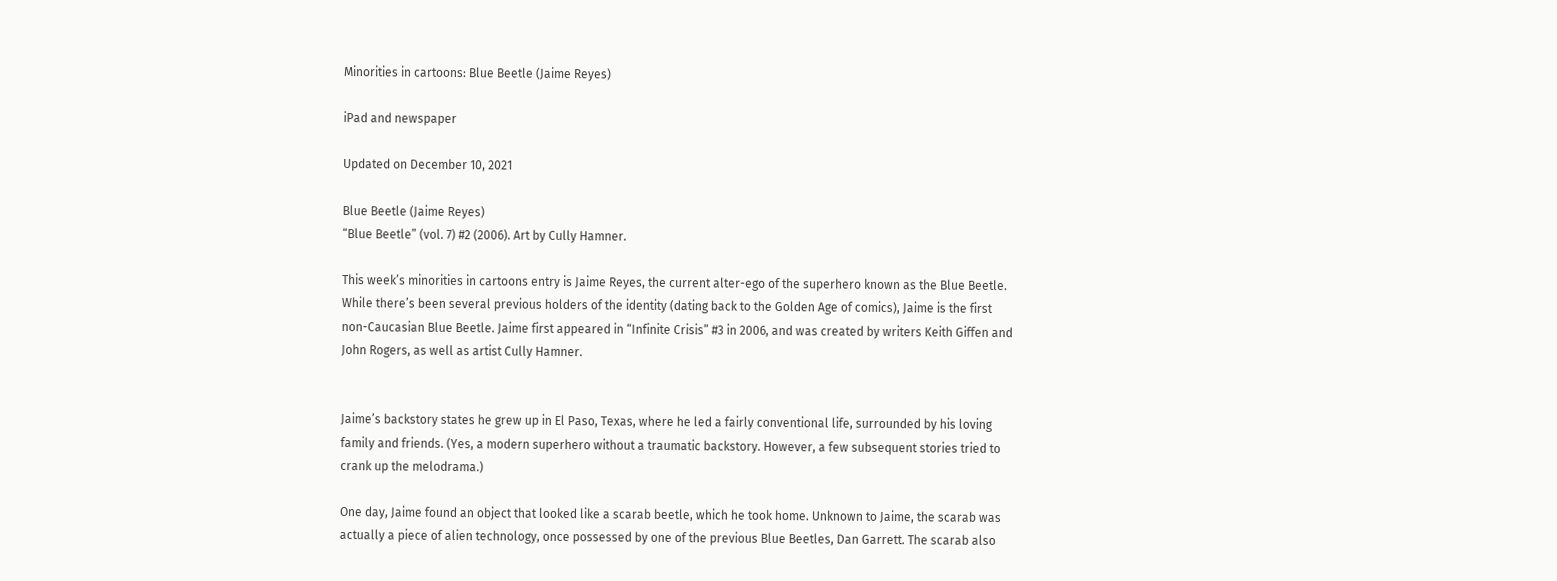Minorities in cartoons: Blue Beetle (Jaime Reyes)

iPad and newspaper

Updated on December 10, 2021

Blue Beetle (Jaime Reyes)
“Blue Beetle” (vol. 7) #2 (2006). Art by Cully Hamner.

This week’s minorities in cartoons entry is Jaime Reyes, the current alter-ego of the superhero known as the Blue Beetle. While there’s been several previous holders of the identity (dating back to the Golden Age of comics), Jaime is the first non-Caucasian Blue Beetle. Jaime first appeared in “Infinite Crisis” #3 in 2006, and was created by writers Keith Giffen and John Rogers, as well as artist Cully Hamner.


Jaime’s backstory states he grew up in El Paso, Texas, where he led a fairly conventional life, surrounded by his loving family and friends. (Yes, a modern superhero without a traumatic backstory. However, a few subsequent stories tried to crank up the melodrama.)

One day, Jaime found an object that looked like a scarab beetle, which he took home. Unknown to Jaime, the scarab was actually a piece of alien technology, once possessed by one of the previous Blue Beetles, Dan Garrett. The scarab also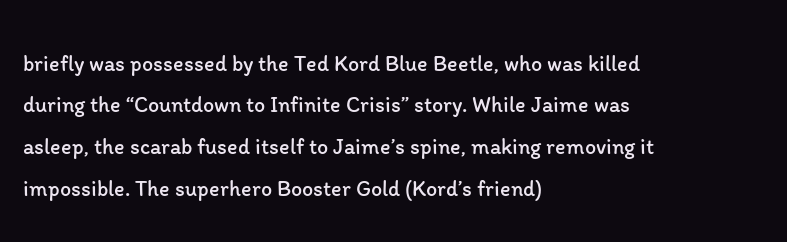briefly was possessed by the Ted Kord Blue Beetle, who was killed during the “Countdown to Infinite Crisis” story. While Jaime was asleep, the scarab fused itself to Jaime’s spine, making removing it impossible. The superhero Booster Gold (Kord’s friend)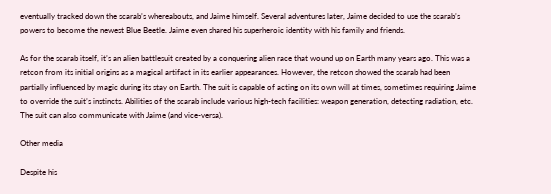eventually tracked down the scarab’s whereabouts, and Jaime himself. Several adventures later, Jaime decided to use the scarab’s powers to become the newest Blue Beetle. Jaime even shared his superheroic identity with his family and friends.

As for the scarab itself, it’s an alien battlesuit created by a conquering alien race that wound up on Earth many years ago. This was a retcon from its initial origins as a magical artifact in its earlier appearances. However, the retcon showed the scarab had been partially influenced by magic during its stay on Earth. The suit is capable of acting on its own will at times, sometimes requiring Jaime to override the suit’s instincts. Abilities of the scarab include various high-tech facilities: weapon generation, detecting radiation, etc. The suit can also communicate with Jaime (and vice-versa).

Other media

Despite his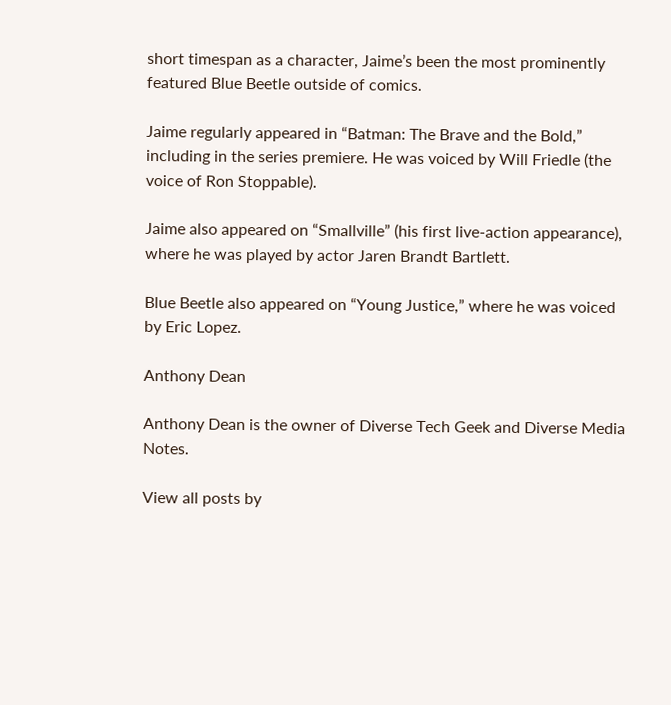short timespan as a character, Jaime’s been the most prominently featured Blue Beetle outside of comics.

Jaime regularly appeared in “Batman: The Brave and the Bold,” including in the series premiere. He was voiced by Will Friedle (the voice of Ron Stoppable).

Jaime also appeared on “Smallville” (his first live-action appearance), where he was played by actor Jaren Brandt Bartlett.

Blue Beetle also appeared on “Young Justice,” where he was voiced by Eric Lopez.

Anthony Dean

Anthony Dean is the owner of Diverse Tech Geek and Diverse Media Notes.

View all posts by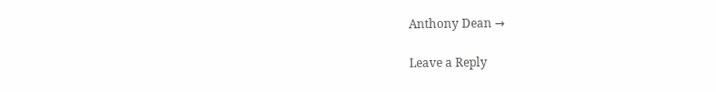Anthony Dean →

Leave a Reply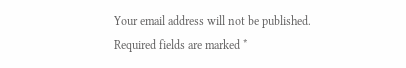Your email address will not be published. Required fields are marked *